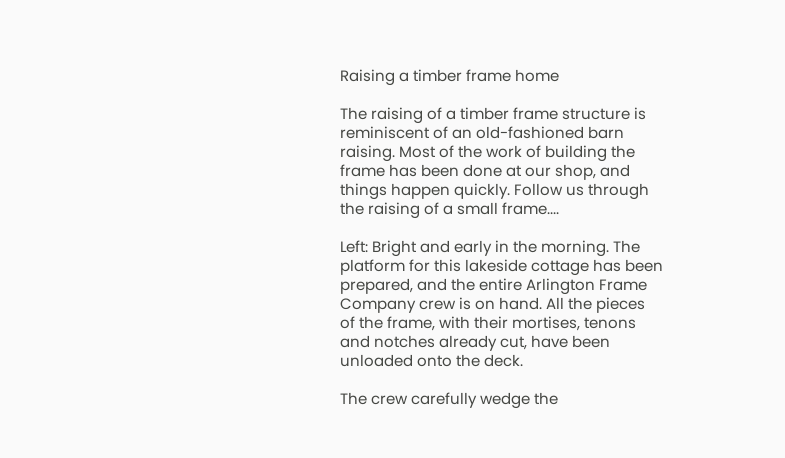Raising a timber frame home

The raising of a timber frame structure is reminiscent of an old-fashioned barn raising. Most of the work of building the frame has been done at our shop, and things happen quickly. Follow us through the raising of a small frame....

Left: Bright and early in the morning. The platform for this lakeside cottage has been prepared, and the entire Arlington Frame Company crew is on hand. All the pieces of the frame, with their mortises, tenons and notches already cut, have been unloaded onto the deck.

The crew carefully wedge the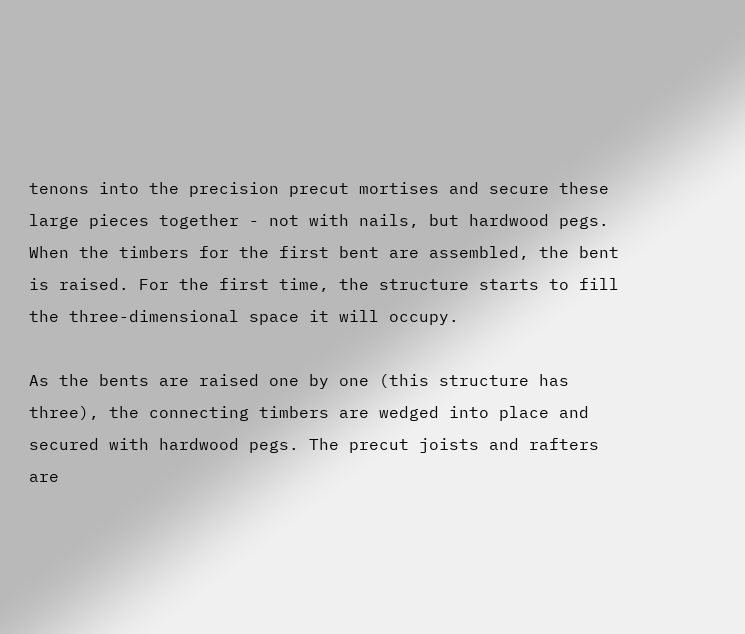tenons into the precision precut mortises and secure these large pieces together - not with nails, but hardwood pegs. When the timbers for the first bent are assembled, the bent is raised. For the first time, the structure starts to fill the three-dimensional space it will occupy.

As the bents are raised one by one (this structure has three), the connecting timbers are wedged into place and secured with hardwood pegs. The precut joists and rafters are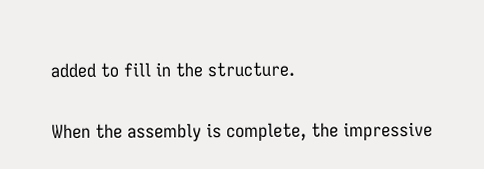added to fill in the structure.

When the assembly is complete, the impressive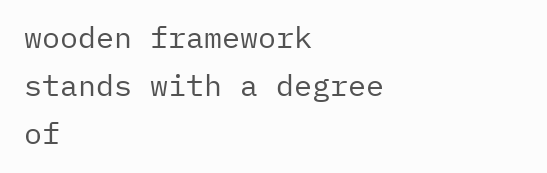wooden framework stands with a degree of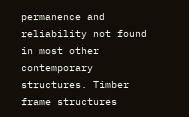permanence and reliability not found in most other contemporary structures. Timber frame structures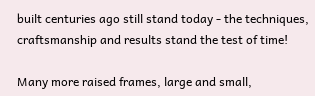built centuries ago still stand today - the techniques, craftsmanship and results stand the test of time!

Many more raised frames, large and small,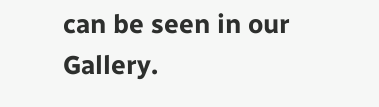can be seen in our Gallery.